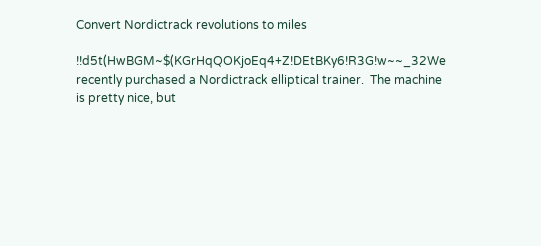Convert Nordictrack revolutions to miles

!!d5t(HwBGM~$(KGrHqQOKjoEq4+Z!DEtBKy6!R3G!w~~_32We recently purchased a Nordictrack elliptical trainer.  The machine is pretty nice, but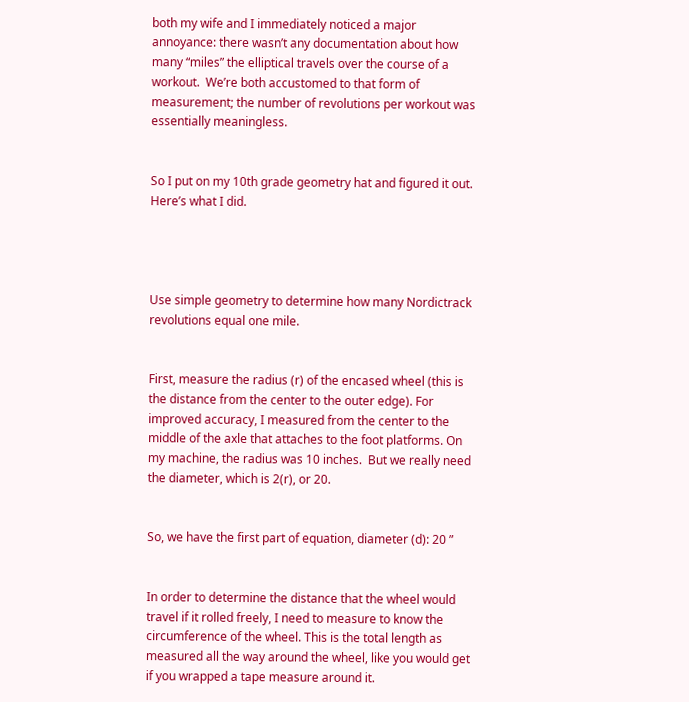both my wife and I immediately noticed a major annoyance: there wasn’t any documentation about how many “miles” the elliptical travels over the course of a workout.  We’re both accustomed to that form of measurement; the number of revolutions per workout was essentially meaningless.


So I put on my 10th grade geometry hat and figured it out.  Here’s what I did.




Use simple geometry to determine how many Nordictrack revolutions equal one mile.


First, measure the radius (r) of the encased wheel (this is the distance from the center to the outer edge). For improved accuracy, I measured from the center to the middle of the axle that attaches to the foot platforms. On my machine, the radius was 10 inches.  But we really need the diameter, which is 2(r), or 20.


So, we have the first part of equation, diameter (d): 20 ”


In order to determine the distance that the wheel would travel if it rolled freely, I need to measure to know the circumference of the wheel. This is the total length as measured all the way around the wheel, like you would get if you wrapped a tape measure around it.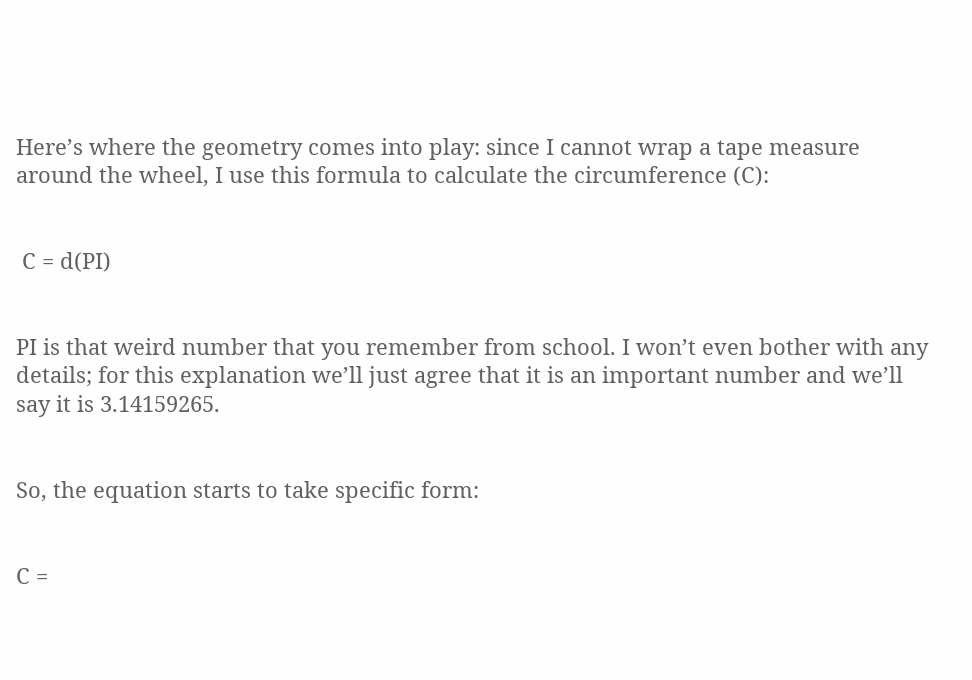Here’s where the geometry comes into play: since I cannot wrap a tape measure around the wheel, I use this formula to calculate the circumference (C):


 C = d(PI)


PI is that weird number that you remember from school. I won’t even bother with any details; for this explanation we’ll just agree that it is an important number and we’ll say it is 3.14159265.


So, the equation starts to take specific form:


C =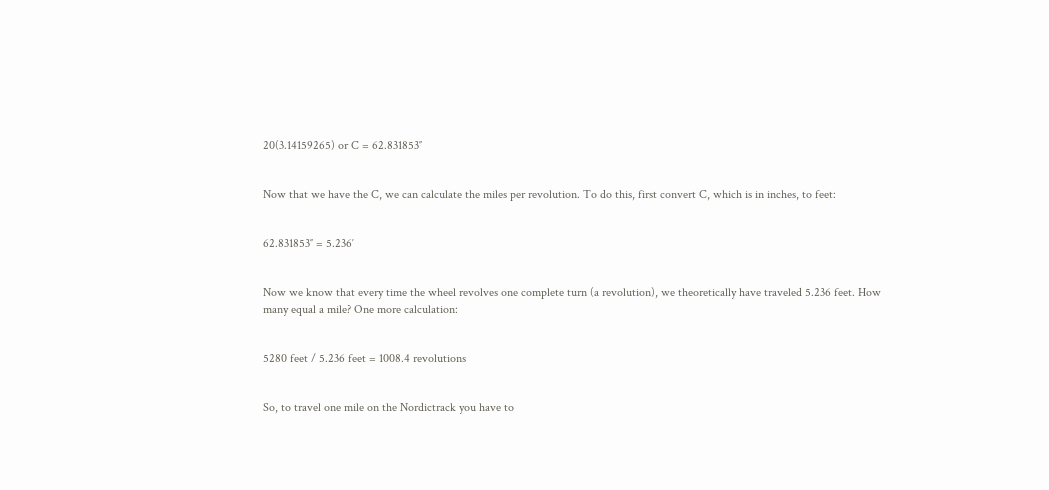20(3.14159265) or C = 62.831853″


Now that we have the C, we can calculate the miles per revolution. To do this, first convert C, which is in inches, to feet:


62.831853″ = 5.236′


Now we know that every time the wheel revolves one complete turn (a revolution), we theoretically have traveled 5.236 feet. How many equal a mile? One more calculation:


5280 feet / 5.236 feet = 1008.4 revolutions


So, to travel one mile on the Nordictrack you have to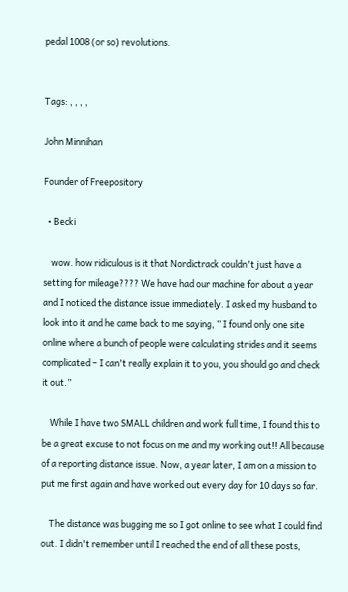pedal 1008 (or so) revolutions.


Tags: , , , ,

John Minnihan

Founder of Freepository

  • Becki

    wow. how ridiculous is it that Nordictrack couldn't just have a setting for mileage???? We have had our machine for about a year and I noticed the distance issue immediately. I asked my husband to look into it and he came back to me saying, ” I found only one site online where a bunch of people were calculating strides and it seems complicated – I can't really explain it to you, you should go and check it out.”

    While I have two SMALL children and work full time, I found this to be a great excuse to not focus on me and my working out!! All because of a reporting distance issue. Now, a year later, I am on a mission to put me first again and have worked out every day for 10 days so far.

    The distance was bugging me so I got online to see what I could find out. I didn't remember until I reached the end of all these posts,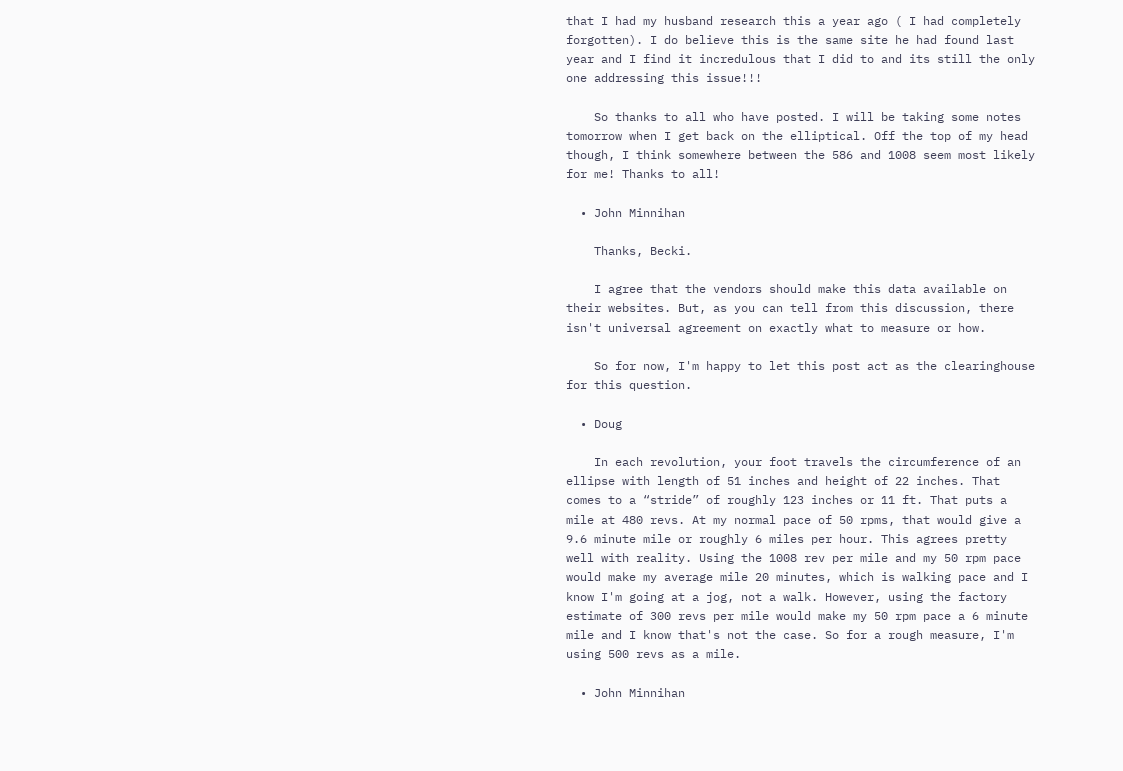that I had my husband research this a year ago ( I had completely forgotten). I do believe this is the same site he had found last year and I find it incredulous that I did to and its still the only one addressing this issue!!!

    So thanks to all who have posted. I will be taking some notes tomorrow when I get back on the elliptical. Off the top of my head though, I think somewhere between the 586 and 1008 seem most likely for me! Thanks to all!

  • John Minnihan

    Thanks, Becki.

    I agree that the vendors should make this data available on their websites. But, as you can tell from this discussion, there isn't universal agreement on exactly what to measure or how.

    So for now, I'm happy to let this post act as the clearinghouse for this question.

  • Doug

    In each revolution, your foot travels the circumference of an ellipse with length of 51 inches and height of 22 inches. That comes to a “stride” of roughly 123 inches or 11 ft. That puts a mile at 480 revs. At my normal pace of 50 rpms, that would give a 9.6 minute mile or roughly 6 miles per hour. This agrees pretty well with reality. Using the 1008 rev per mile and my 50 rpm pace would make my average mile 20 minutes, which is walking pace and I know I'm going at a jog, not a walk. However, using the factory estimate of 300 revs per mile would make my 50 rpm pace a 6 minute mile and I know that's not the case. So for a rough measure, I'm using 500 revs as a mile.

  • John Minnihan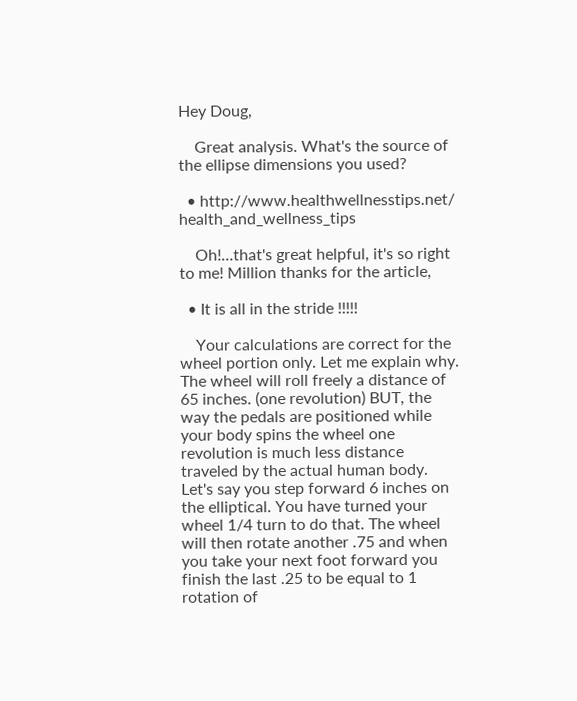Hey Doug,

    Great analysis. What's the source of the ellipse dimensions you used?

  • http://www.healthwellnesstips.net/ health_and_wellness_tips

    Oh!…that's great helpful, it's so right to me! Million thanks for the article,

  • It is all in the stride !!!!!

    Your calculations are correct for the wheel portion only. Let me explain why. The wheel will roll freely a distance of 65 inches. (one revolution) BUT, the way the pedals are positioned while your body spins the wheel one revolution is much less distance traveled by the actual human body. Let's say you step forward 6 inches on the elliptical. You have turned your wheel 1/4 turn to do that. The wheel will then rotate another .75 and when you take your next foot forward you finish the last .25 to be equal to 1 rotation of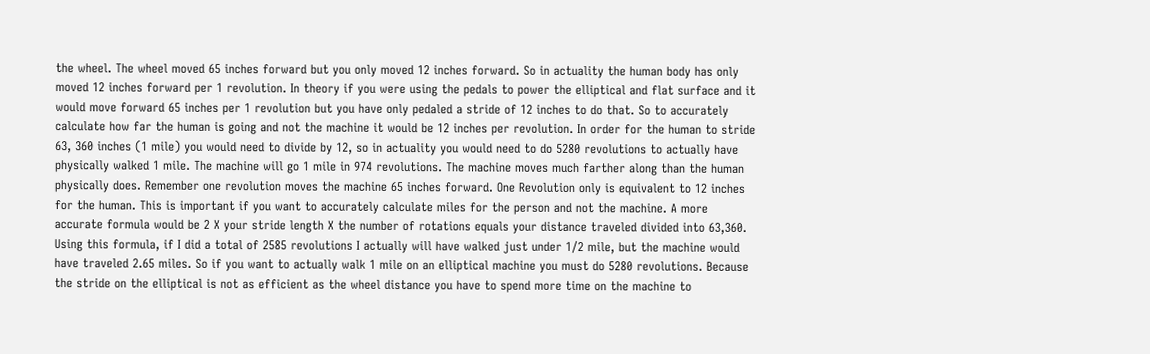the wheel. The wheel moved 65 inches forward but you only moved 12 inches forward. So in actuality the human body has only moved 12 inches forward per 1 revolution. In theory if you were using the pedals to power the elliptical and flat surface and it would move forward 65 inches per 1 revolution but you have only pedaled a stride of 12 inches to do that. So to accurately calculate how far the human is going and not the machine it would be 12 inches per revolution. In order for the human to stride 63, 360 inches (1 mile) you would need to divide by 12, so in actuality you would need to do 5280 revolutions to actually have physically walked 1 mile. The machine will go 1 mile in 974 revolutions. The machine moves much farther along than the human physically does. Remember one revolution moves the machine 65 inches forward. One Revolution only is equivalent to 12 inches for the human. This is important if you want to accurately calculate miles for the person and not the machine. A more accurate formula would be 2 X your stride length X the number of rotations equals your distance traveled divided into 63,360. Using this formula, if I did a total of 2585 revolutions I actually will have walked just under 1/2 mile, but the machine would have traveled 2.65 miles. So if you want to actually walk 1 mile on an elliptical machine you must do 5280 revolutions. Because the stride on the elliptical is not as efficient as the wheel distance you have to spend more time on the machine to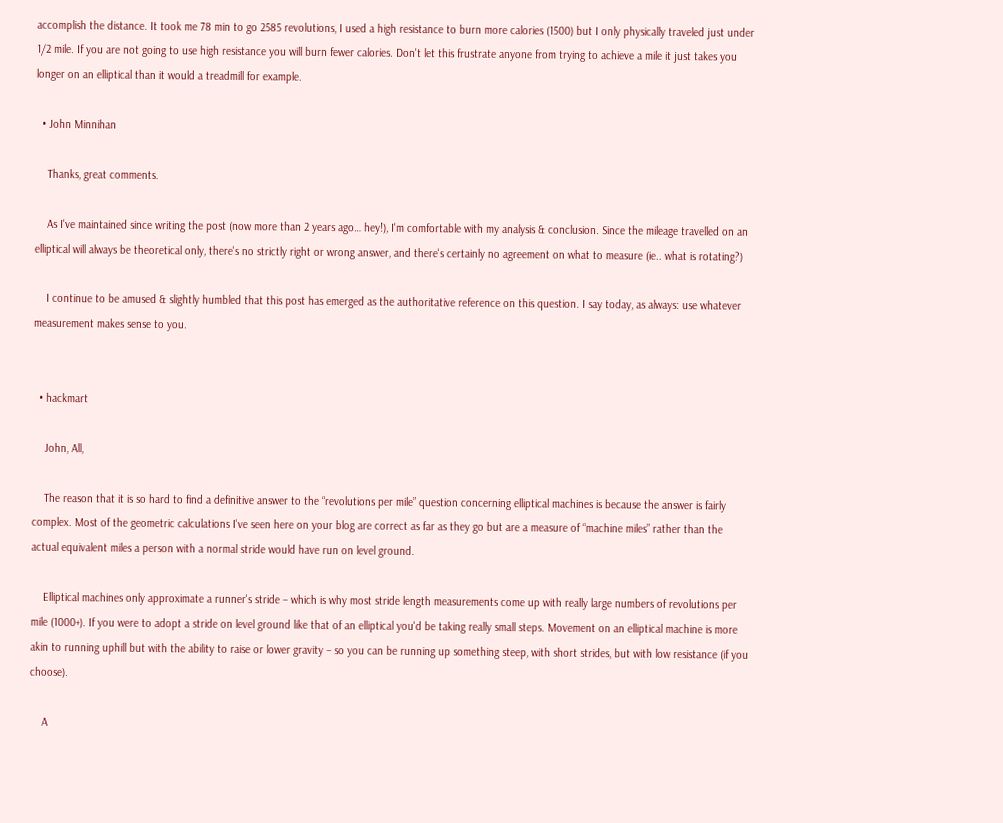accomplish the distance. It took me 78 min to go 2585 revolutions, I used a high resistance to burn more calories (1500) but I only physically traveled just under 1/2 mile. If you are not going to use high resistance you will burn fewer calories. Don't let this frustrate anyone from trying to achieve a mile it just takes you longer on an elliptical than it would a treadmill for example.

  • John Minnihan

    Thanks, great comments.

    As I've maintained since writing the post (now more than 2 years ago… hey!), I'm comfortable with my analysis & conclusion. Since the mileage travelled on an elliptical will always be theoretical only, there's no strictly right or wrong answer, and there's certainly no agreement on what to measure (ie.. what is rotating?)

    I continue to be amused & slightly humbled that this post has emerged as the authoritative reference on this question. I say today, as always: use whatever measurement makes sense to you.


  • hackmart

    John, All,

    The reason that it is so hard to find a definitive answer to the “revolutions per mile” question concerning elliptical machines is because the answer is fairly complex. Most of the geometric calculations I've seen here on your blog are correct as far as they go but are a measure of “machine miles” rather than the actual equivalent miles a person with a normal stride would have run on level ground.

    Elliptical machines only approximate a runner's stride – which is why most stride length measurements come up with really large numbers of revolutions per mile (1000+). If you were to adopt a stride on level ground like that of an elliptical you'd be taking really small steps. Movement on an elliptical machine is more akin to running uphill but with the ability to raise or lower gravity – so you can be running up something steep, with short strides, but with low resistance (if you choose).

    A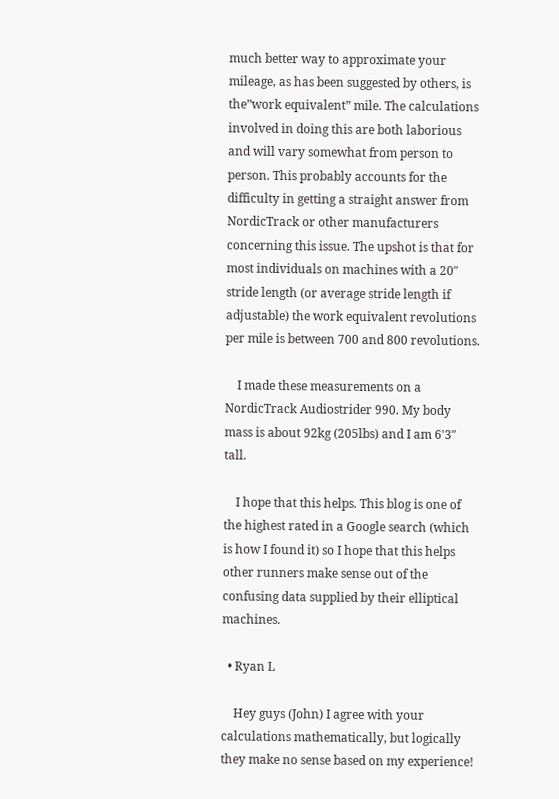much better way to approximate your mileage, as has been suggested by others, is the”work equivalent” mile. The calculations involved in doing this are both laborious and will vary somewhat from person to person. This probably accounts for the difficulty in getting a straight answer from NordicTrack or other manufacturers concerning this issue. The upshot is that for most individuals on machines with a 20″ stride length (or average stride length if adjustable) the work equivalent revolutions per mile is between 700 and 800 revolutions.

    I made these measurements on a NordicTrack Audiostrider 990. My body mass is about 92kg (205lbs) and I am 6'3″ tall.

    I hope that this helps. This blog is one of the highest rated in a Google search (which is how I found it) so I hope that this helps other runners make sense out of the confusing data supplied by their elliptical machines.

  • Ryan L

    Hey guys (John) I agree with your calculations mathematically, but logically they make no sense based on my experience!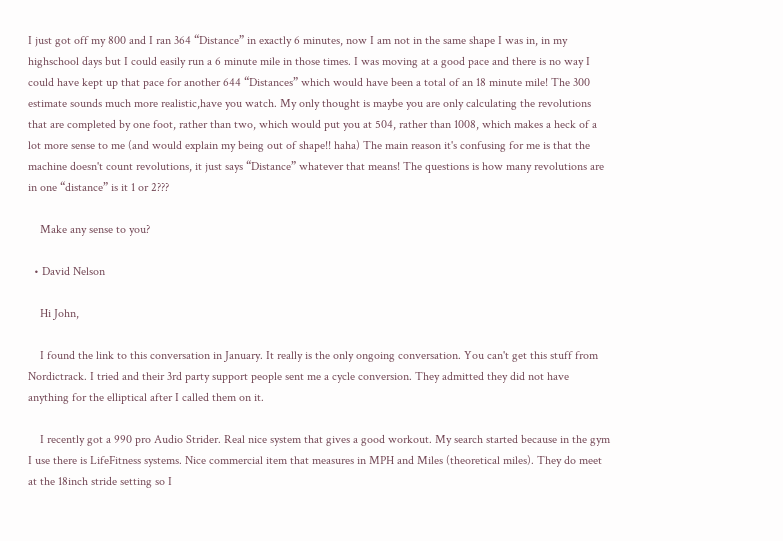I just got off my 800 and I ran 364 “Distance” in exactly 6 minutes, now I am not in the same shape I was in, in my highschool days but I could easily run a 6 minute mile in those times. I was moving at a good pace and there is no way I could have kept up that pace for another 644 “Distances” which would have been a total of an 18 minute mile! The 300 estimate sounds much more realistic,have you watch. My only thought is maybe you are only calculating the revolutions that are completed by one foot, rather than two, which would put you at 504, rather than 1008, which makes a heck of a lot more sense to me (and would explain my being out of shape!! haha) The main reason it's confusing for me is that the machine doesn't count revolutions, it just says “Distance” whatever that means! The questions is how many revolutions are in one “distance” is it 1 or 2???

    Make any sense to you?

  • David Nelson

    Hi John,

    I found the link to this conversation in January. It really is the only ongoing conversation. You can't get this stuff from Nordictrack. I tried and their 3rd party support people sent me a cycle conversion. They admitted they did not have anything for the elliptical after I called them on it.

    I recently got a 990 pro Audio Strider. Real nice system that gives a good workout. My search started because in the gym I use there is LifeFitness systems. Nice commercial item that measures in MPH and Miles (theoretical miles). They do meet at the 18inch stride setting so I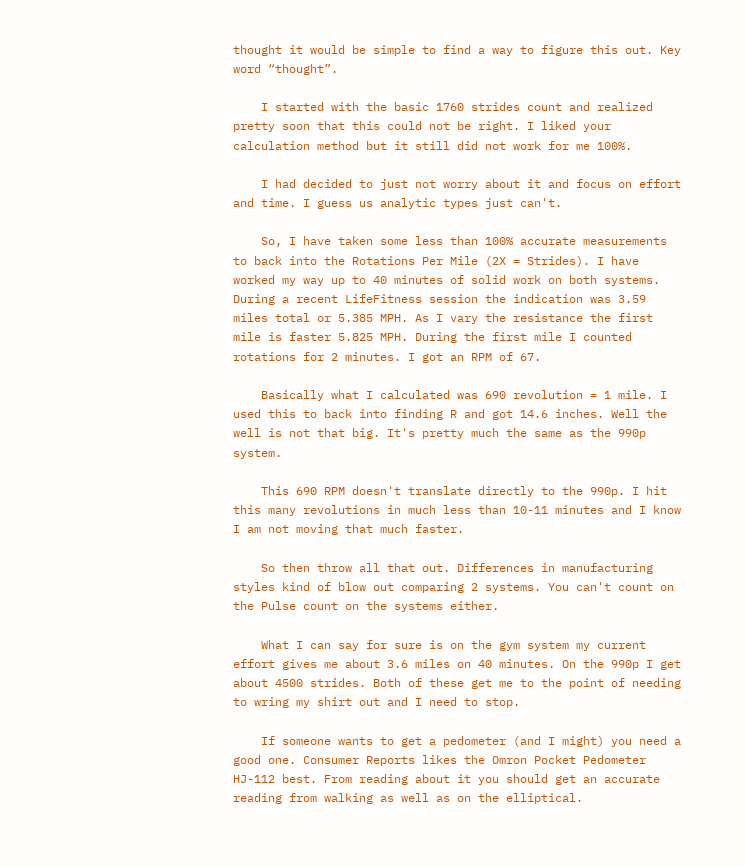thought it would be simple to find a way to figure this out. Key word “thought”.

    I started with the basic 1760 strides count and realized pretty soon that this could not be right. I liked your calculation method but it still did not work for me 100%.

    I had decided to just not worry about it and focus on effort and time. I guess us analytic types just can't.

    So, I have taken some less than 100% accurate measurements to back into the Rotations Per Mile (2X = Strides). I have worked my way up to 40 minutes of solid work on both systems. During a recent LifeFitness session the indication was 3.59 miles total or 5.385 MPH. As I vary the resistance the first mile is faster 5.825 MPH. During the first mile I counted rotations for 2 minutes. I got an RPM of 67.

    Basically what I calculated was 690 revolution = 1 mile. I used this to back into finding R and got 14.6 inches. Well the well is not that big. It's pretty much the same as the 990p system.

    This 690 RPM doesn't translate directly to the 990p. I hit this many revolutions in much less than 10-11 minutes and I know I am not moving that much faster.

    So then throw all that out. Differences in manufacturing styles kind of blow out comparing 2 systems. You can't count on the Pulse count on the systems either.

    What I can say for sure is on the gym system my current effort gives me about 3.6 miles on 40 minutes. On the 990p I get about 4500 strides. Both of these get me to the point of needing to wring my shirt out and I need to stop.

    If someone wants to get a pedometer (and I might) you need a good one. Consumer Reports likes the Omron Pocket Pedometer HJ-112 best. From reading about it you should get an accurate reading from walking as well as on the elliptical.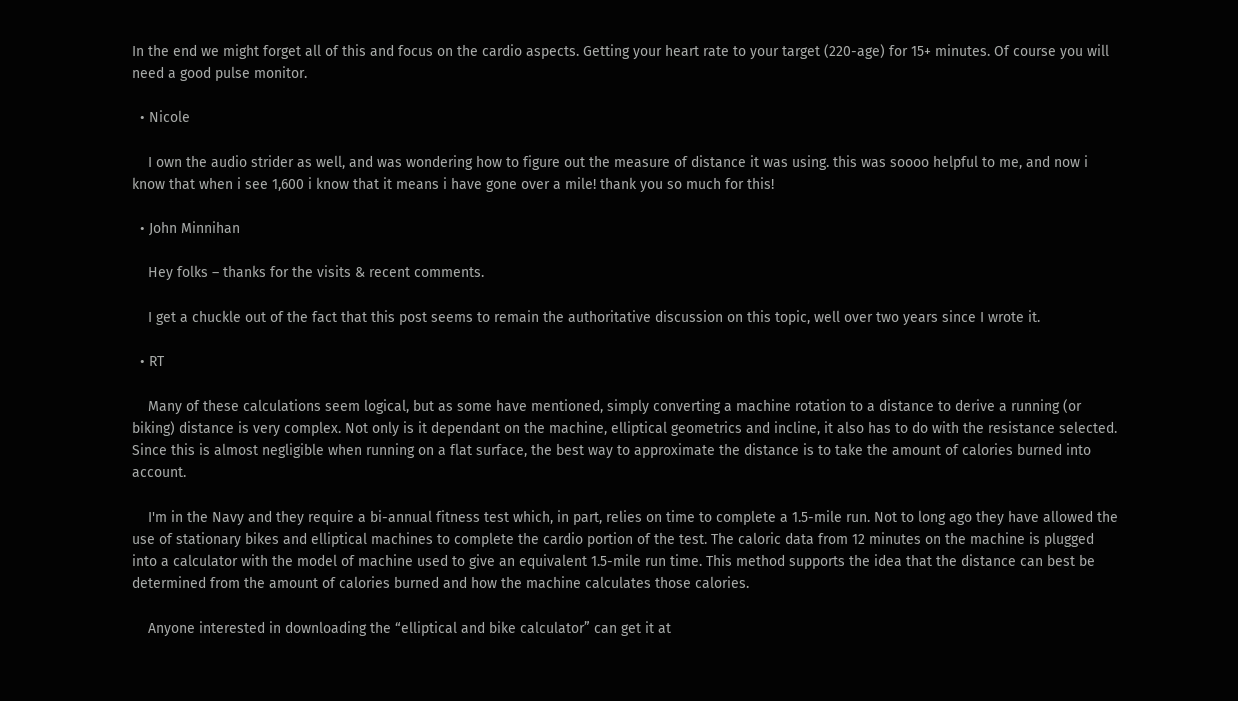In the end we might forget all of this and focus on the cardio aspects. Getting your heart rate to your target (220-age) for 15+ minutes. Of course you will need a good pulse monitor.

  • Nicole

    I own the audio strider as well, and was wondering how to figure out the measure of distance it was using. this was soooo helpful to me, and now i know that when i see 1,600 i know that it means i have gone over a mile! thank you so much for this!

  • John Minnihan

    Hey folks – thanks for the visits & recent comments.

    I get a chuckle out of the fact that this post seems to remain the authoritative discussion on this topic, well over two years since I wrote it.

  • RT

    Many of these calculations seem logical, but as some have mentioned, simply converting a machine rotation to a distance to derive a running (or biking) distance is very complex. Not only is it dependant on the machine, elliptical geometrics and incline, it also has to do with the resistance selected. Since this is almost negligible when running on a flat surface, the best way to approximate the distance is to take the amount of calories burned into account.

    I'm in the Navy and they require a bi-annual fitness test which, in part, relies on time to complete a 1.5-mile run. Not to long ago they have allowed the use of stationary bikes and elliptical machines to complete the cardio portion of the test. The caloric data from 12 minutes on the machine is plugged into a calculator with the model of machine used to give an equivalent 1.5-mile run time. This method supports the idea that the distance can best be determined from the amount of calories burned and how the machine calculates those calories.

    Anyone interested in downloading the “elliptical and bike calculator” can get it at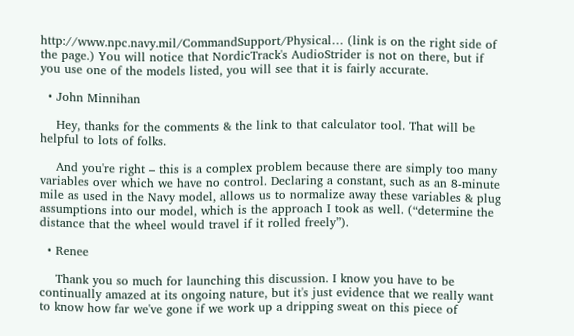http://www.npc.navy.mil/CommandSupport/Physical… (link is on the right side of the page.) You will notice that NordicTrack's AudioStrider is not on there, but if you use one of the models listed, you will see that it is fairly accurate.

  • John Minnihan

    Hey, thanks for the comments & the link to that calculator tool. That will be helpful to lots of folks.

    And you're right – this is a complex problem because there are simply too many variables over which we have no control. Declaring a constant, such as an 8-minute mile as used in the Navy model, allows us to normalize away these variables & plug assumptions into our model, which is the approach I took as well. (“determine the distance that the wheel would travel if it rolled freely”).

  • Renee

    Thank you so much for launching this discussion. I know you have to be continually amazed at its ongoing nature, but it's just evidence that we really want to know how far we've gone if we work up a dripping sweat on this piece of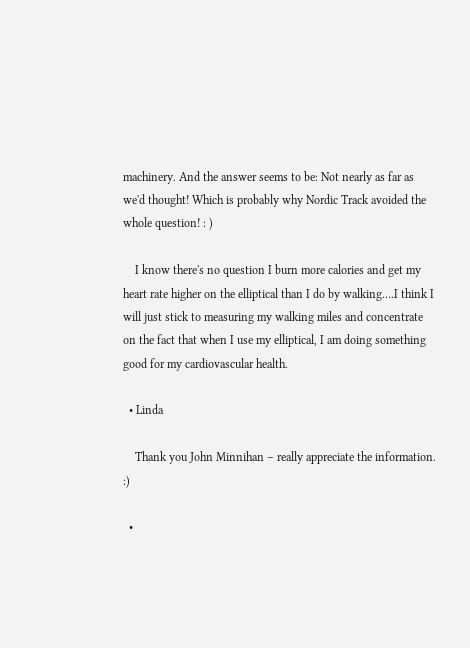machinery. And the answer seems to be: Not nearly as far as we'd thought! Which is probably why Nordic Track avoided the whole question! : )

    I know there's no question I burn more calories and get my heart rate higher on the elliptical than I do by walking….I think I will just stick to measuring my walking miles and concentrate on the fact that when I use my elliptical, I am doing something good for my cardiovascular health.

  • Linda

    Thank you John Minnihan – really appreciate the information. :)

  •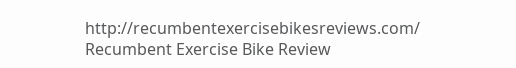http://recumbentexercisebikesreviews.com/ Recumbent Exercise Bike Review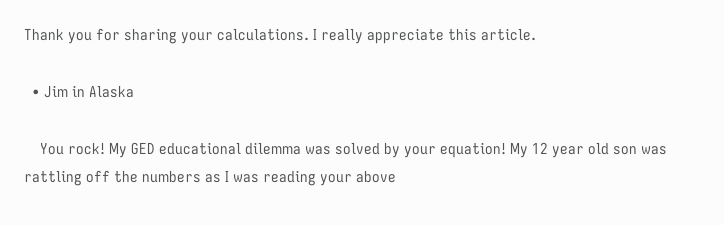Thank you for sharing your calculations. I really appreciate this article.

  • Jim in Alaska

    You rock! My GED educational dilemma was solved by your equation! My 12 year old son was rattling off the numbers as I was reading your above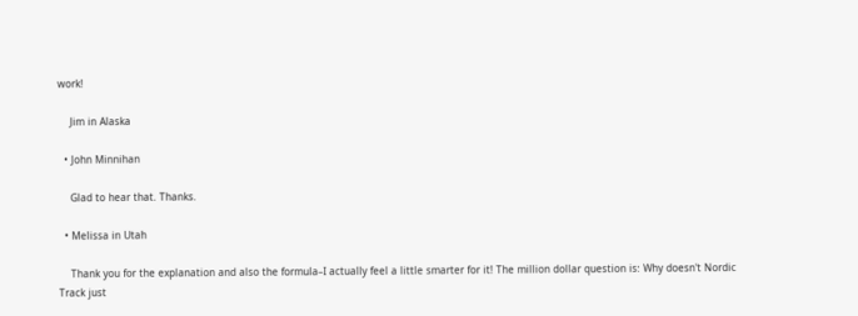work!

    Jim in Alaska

  • John Minnihan

    Glad to hear that. Thanks.

  • Melissa in Utah

    Thank you for the explanation and also the formula–I actually feel a little smarter for it! The million dollar question is: Why doesn't Nordic Track just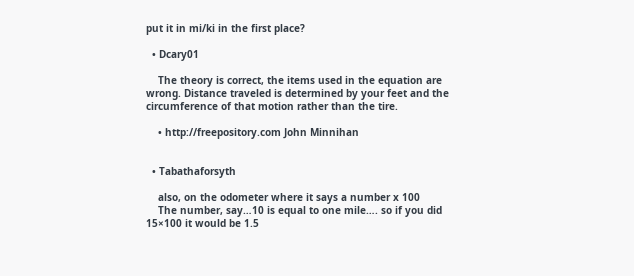put it in mi/ki in the first place?

  • Dcary01

    The theory is correct, the items used in the equation are wrong. Distance traveled is determined by your feet and the circumference of that motion rather than the tire.

    • http://freepository.com John Minnihan


  • Tabathaforsyth

    also, on the odometer where it says a number x 100
    The number, say…10 is equal to one mile…. so if you did 15×100 it would be 1.5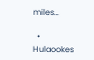miles…

  • Hulaookes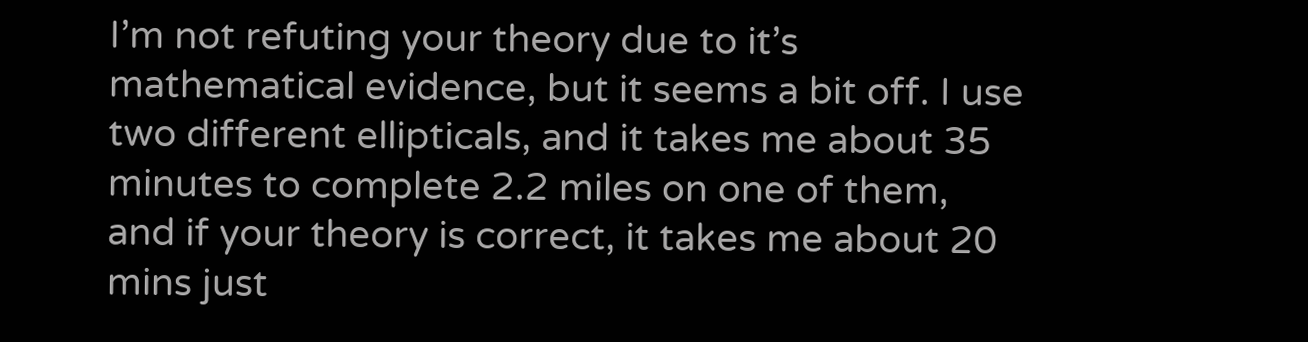I’m not refuting your theory due to it’s mathematical evidence, but it seems a bit off. I use two different ellipticals, and it takes me about 35 minutes to complete 2.2 miles on one of them, and if your theory is correct, it takes me about 20 mins just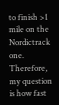to finish >1 mile on the Nordictrack one. Therefore, my question is how fast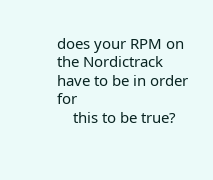does your RPM on the Nordictrack have to be in order for
    this to be true?